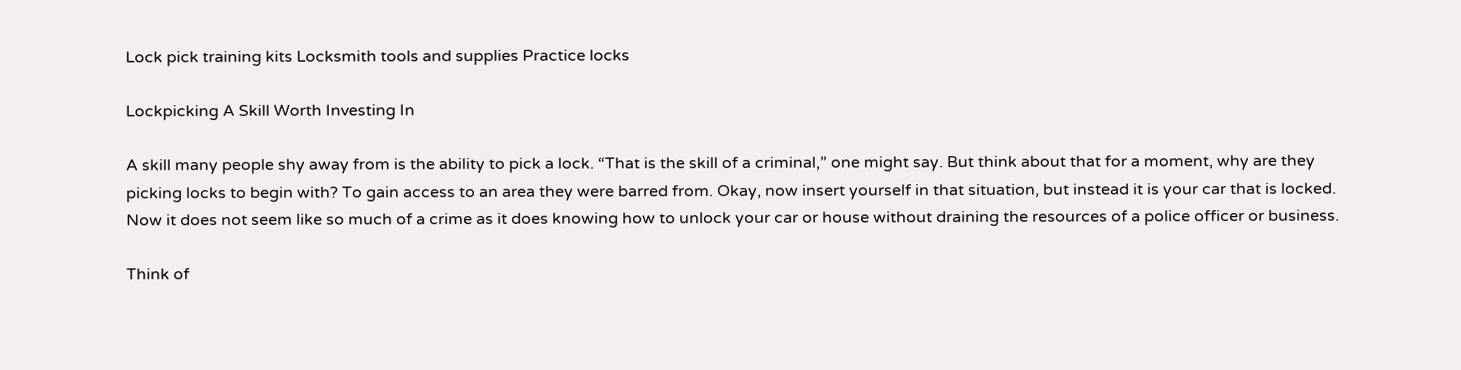Lock pick training kits Locksmith tools and supplies Practice locks

Lockpicking A Skill Worth Investing In

A skill many people shy away from is the ability to pick a lock. “That is the skill of a criminal,” one might say. But think about that for a moment, why are they picking locks to begin with? To gain access to an area they were barred from. Okay, now insert yourself in that situation, but instead it is your car that is locked. Now it does not seem like so much of a crime as it does knowing how to unlock your car or house without draining the resources of a police officer or business.

Think of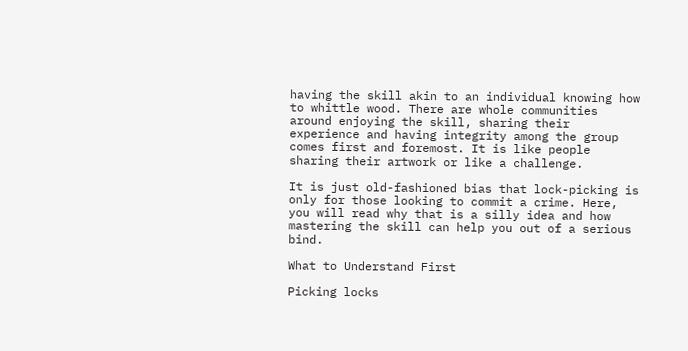having the skill akin to an individual knowing how to whittle wood. There are whole communities around enjoying the skill, sharing their experience and having integrity among the group comes first and foremost. It is like people sharing their artwork or like a challenge.

It is just old-fashioned bias that lock-picking is only for those looking to commit a crime. Here, you will read why that is a silly idea and how mastering the skill can help you out of a serious bind.

What to Understand First

Picking locks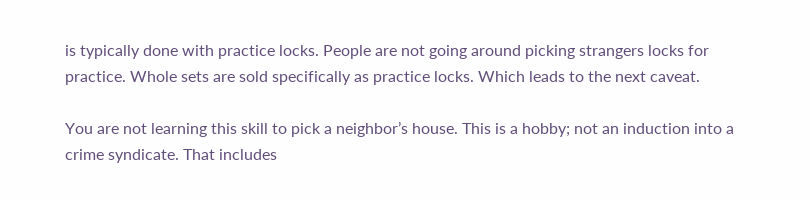is typically done with practice locks. People are not going around picking strangers locks for practice. Whole sets are sold specifically as practice locks. Which leads to the next caveat.

You are not learning this skill to pick a neighbor’s house. This is a hobby; not an induction into a crime syndicate. That includes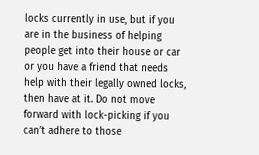locks currently in use, but if you are in the business of helping people get into their house or car or you have a friend that needs help with their legally owned locks, then have at it. Do not move forward with lock-picking if you can’t adhere to those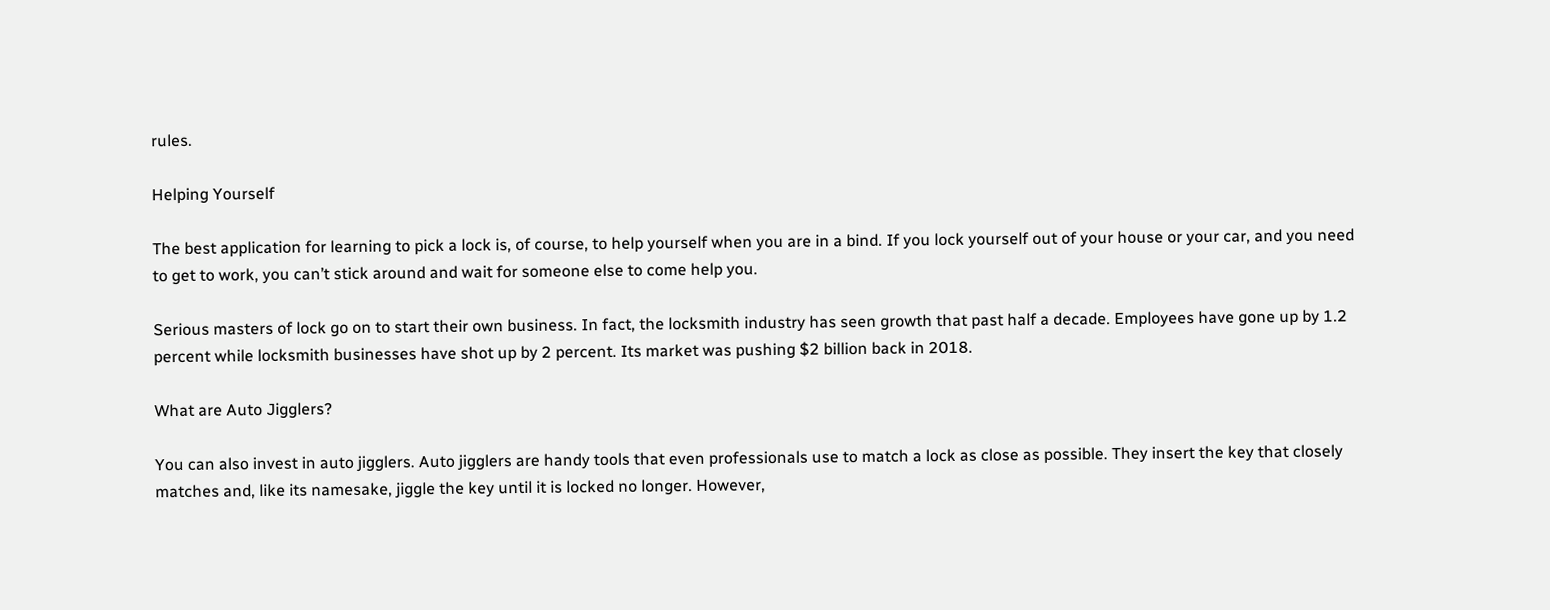rules.

Helping Yourself

The best application for learning to pick a lock is, of course, to help yourself when you are in a bind. If you lock yourself out of your house or your car, and you need to get to work, you can’t stick around and wait for someone else to come help you.

Serious masters of lock go on to start their own business. In fact, the locksmith industry has seen growth that past half a decade. Employees have gone up by 1.2 percent while locksmith businesses have shot up by 2 percent. Its market was pushing $2 billion back in 2018.

What are Auto Jigglers?

You can also invest in auto jigglers. Auto jigglers are handy tools that even professionals use to match a lock as close as possible. They insert the key that closely matches and, like its namesake, jiggle the key until it is locked no longer. However,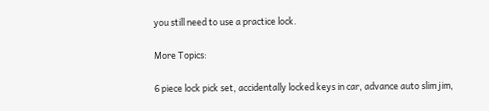you still need to use a practice lock.

More Topics:

6 piece lock pick set, accidentally locked keys in car, advance auto slim jim,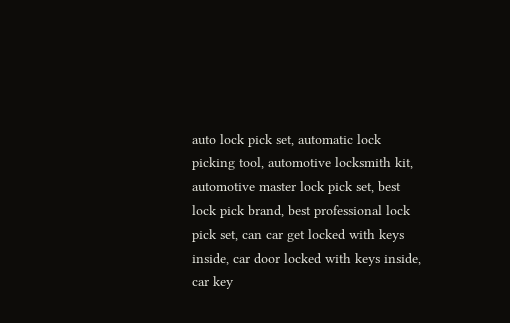auto lock pick set, automatic lock picking tool, automotive locksmith kit, automotive master lock pick set, best lock pick brand, best professional lock pick set, can car get locked with keys inside, car door locked with keys inside, car key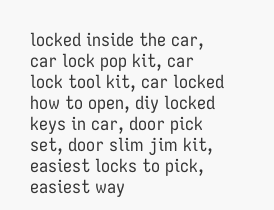locked inside the car, car lock pop kit, car lock tool kit, car locked how to open, diy locked keys in car, door pick set, door slim jim kit, easiest locks to pick, easiest way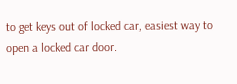to get keys out of locked car, easiest way to open a locked car door.